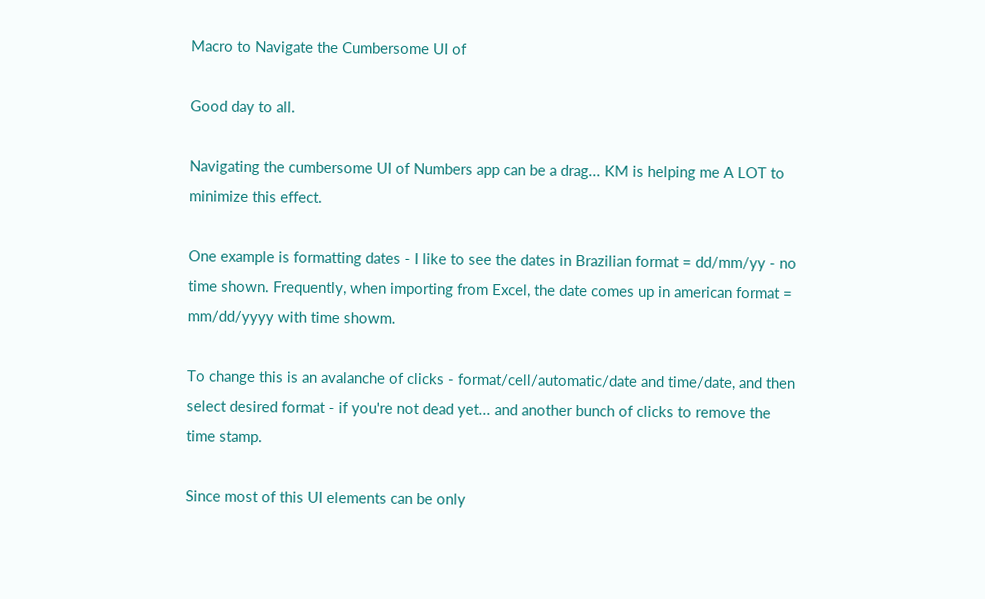Macro to Navigate the Cumbersome UI of

Good day to all.

Navigating the cumbersome UI of Numbers app can be a drag... KM is helping me A LOT to minimize this effect.

One example is formatting dates - I like to see the dates in Brazilian format = dd/mm/yy - no time shown. Frequently, when importing from Excel, the date comes up in american format = mm/dd/yyyy with time showm.

To change this is an avalanche of clicks - format/cell/automatic/date and time/date, and then select desired format - if you're not dead yet... and another bunch of clicks to remove the time stamp.

Since most of this UI elements can be only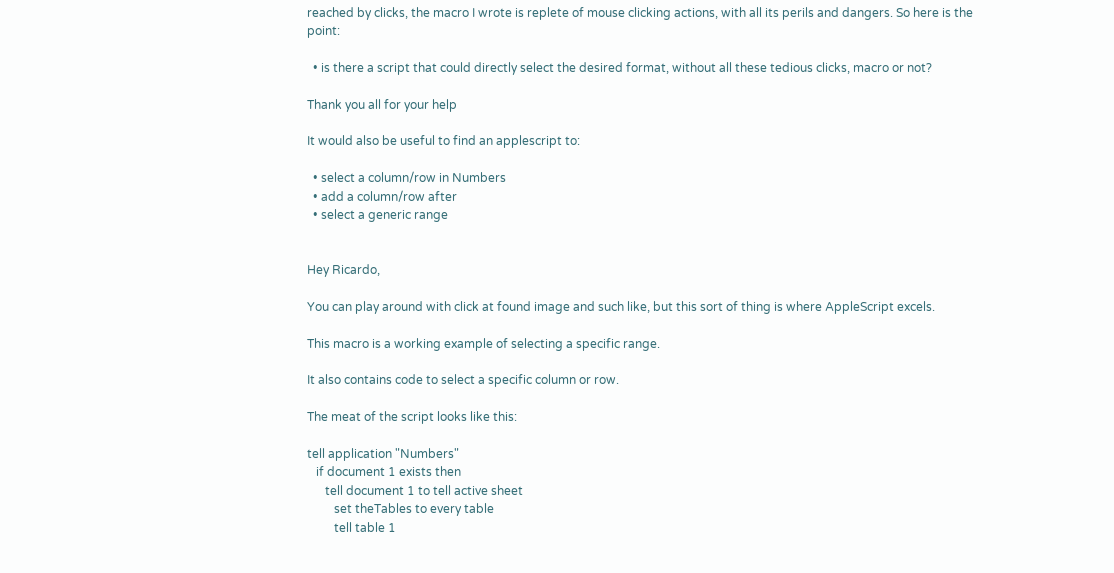reached by clicks, the macro I wrote is replete of mouse clicking actions, with all its perils and dangers. So here is the point:

  • is there a script that could directly select the desired format, without all these tedious clicks, macro or not?

Thank you all for your help

It would also be useful to find an applescript to:

  • select a column/row in Numbers
  • add a column/row after
  • select a generic range


Hey Ricardo,

You can play around with click at found image and such like, but this sort of thing is where AppleScript excels.

This macro is a working example of selecting a specific range.

It also contains code to select a specific column or row.

The meat of the script looks like this:

tell application "Numbers"
   if document 1 exists then
      tell document 1 to tell active sheet
         set theTables to every table
         tell table 1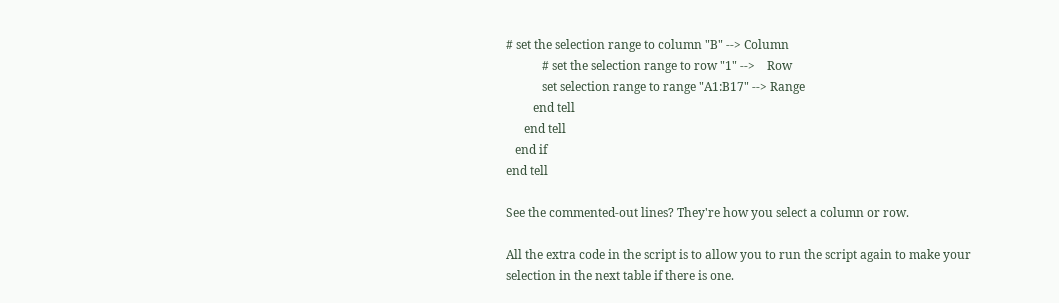# set the selection range to column "B" --> Column
            # set the selection range to row "1" -->    Row
            set selection range to range "A1:B17" --> Range
         end tell
      end tell
   end if
end tell

See the commented-out lines? They're how you select a column or row.

All the extra code in the script is to allow you to run the script again to make your selection in the next table if there is one.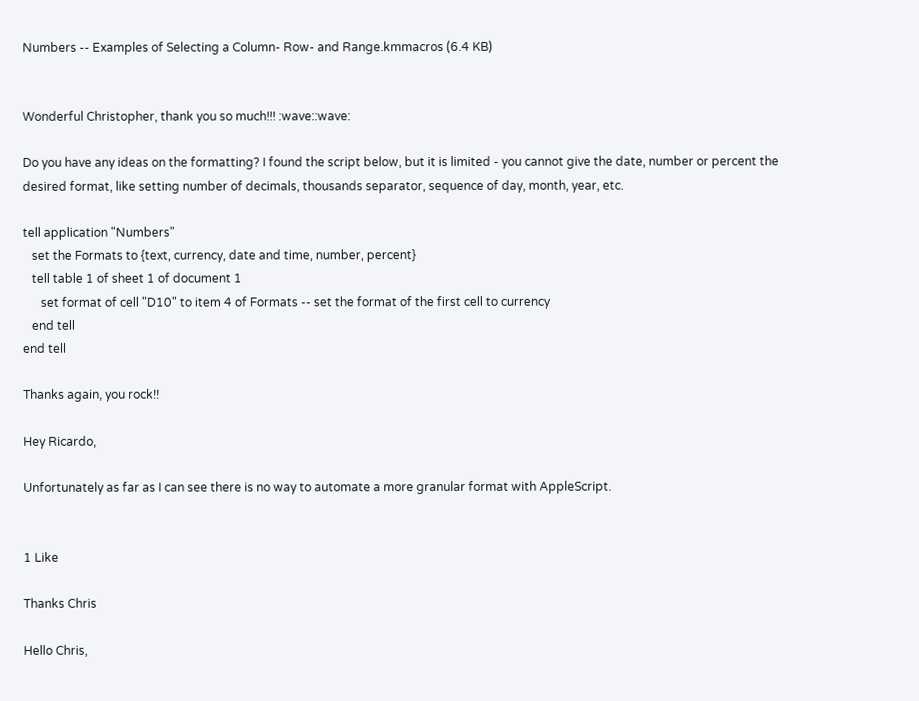Numbers -- Examples of Selecting a Column- Row- and Range.kmmacros (6.4 KB)


Wonderful Christopher, thank you so much!!! :wave::wave:

Do you have any ideas on the formatting? I found the script below, but it is limited - you cannot give the date, number or percent the desired format, like setting number of decimals, thousands separator, sequence of day, month, year, etc.

tell application "Numbers"
   set the Formats to {text, currency, date and time, number, percent}
   tell table 1 of sheet 1 of document 1
      set format of cell "D10" to item 4 of Formats -- set the format of the first cell to currency
   end tell
end tell

Thanks again, you rock!!

Hey Ricardo,

Unfortunately as far as I can see there is no way to automate a more granular format with AppleScript.


1 Like

Thanks Chris

Hello Chris,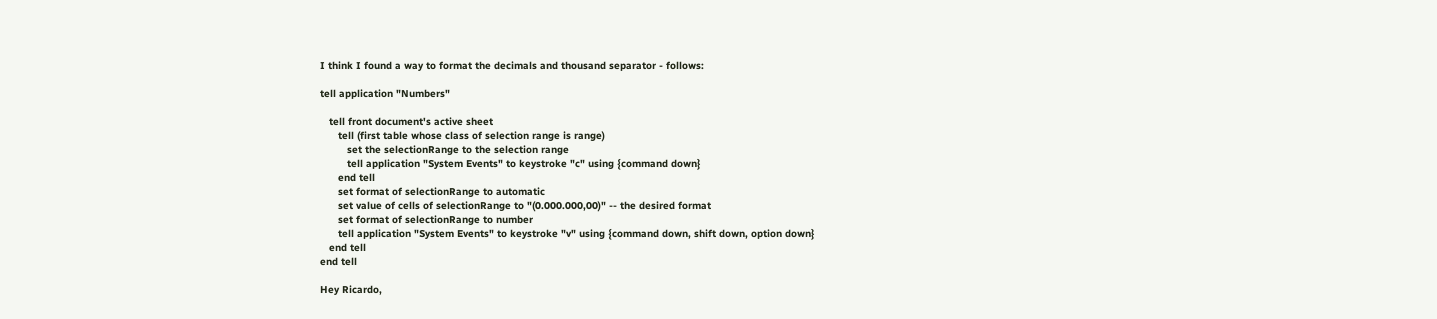I think I found a way to format the decimals and thousand separator - follows:

tell application "Numbers"

   tell front document's active sheet
      tell (first table whose class of selection range is range)
         set the selectionRange to the selection range
         tell application "System Events" to keystroke "c" using {command down}
      end tell
      set format of selectionRange to automatic
      set value of cells of selectionRange to "(0.000.000,00)" -- the desired format
      set format of selectionRange to number
      tell application "System Events" to keystroke "v" using {command down, shift down, option down}
   end tell
end tell

Hey Ricardo,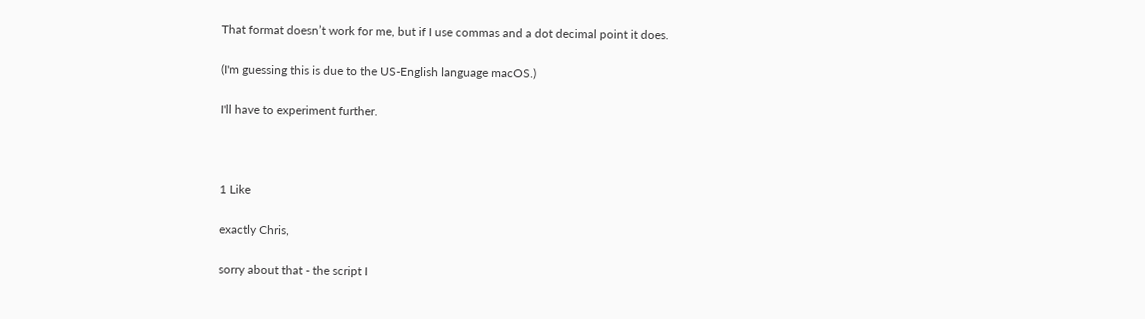That format doesn’t work for me, but if I use commas and a dot decimal point it does.

(I'm guessing this is due to the US-English language macOS.)

I'll have to experiment further.



1 Like

exactly Chris,

sorry about that - the script I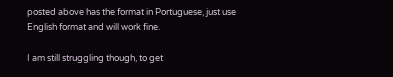posted above has the format in Portuguese, just use English format and will work fine.

I am still struggling though, to get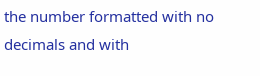the number formatted with no decimals and with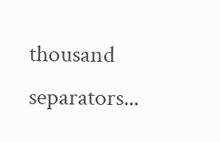thousand separators...